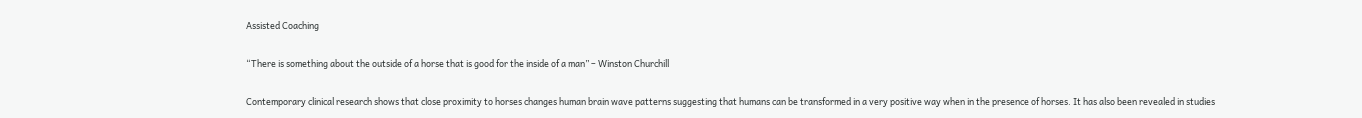Assisted Coaching

“There is something about the outside of a horse that is good for the inside of a man” – Winston Churchill

Contemporary clinical research shows that close proximity to horses changes human brain wave patterns suggesting that humans can be transformed in a very positive way when in the presence of horses. It has also been revealed in studies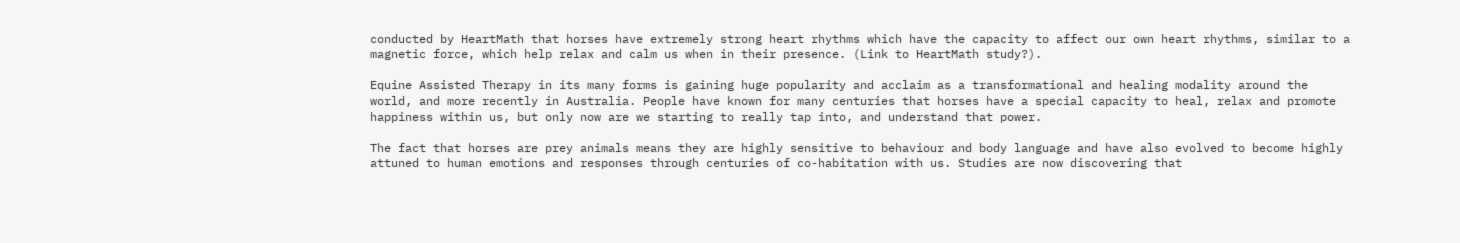conducted by HeartMath that horses have extremely strong heart rhythms which have the capacity to affect our own heart rhythms, similar to a magnetic force, which help relax and calm us when in their presence. (Link to HeartMath study?).

Equine Assisted Therapy in its many forms is gaining huge popularity and acclaim as a transformational and healing modality around the world, and more recently in Australia. People have known for many centuries that horses have a special capacity to heal, relax and promote happiness within us, but only now are we starting to really tap into, and understand that power.

The fact that horses are prey animals means they are highly sensitive to behaviour and body language and have also evolved to become highly attuned to human emotions and responses through centuries of co-habitation with us. Studies are now discovering that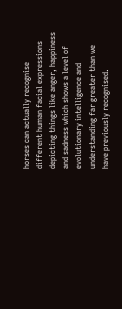horses can actually recognise different human facial expressions depicting things like anger, happiness and sadness which shows a level of evolutionary intelligence and understanding far greater than we have previously recognised.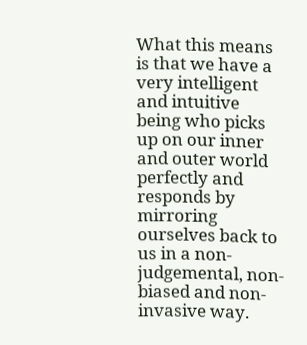What this means is that we have a very intelligent and intuitive being who picks up on our inner and outer world perfectly and responds by mirroring ourselves back to us in a non-judgemental, non-biased and non-invasive way.